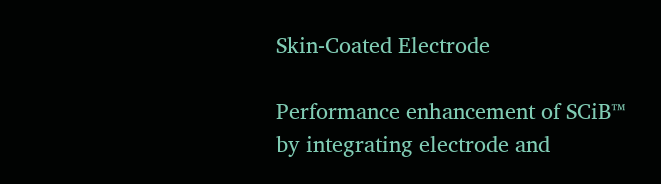Skin-Coated Electrode

Performance enhancement of SCiB™
by integrating electrode and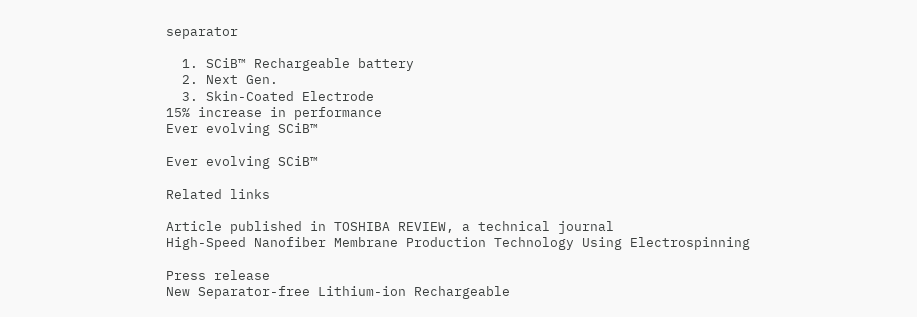separator

  1. SCiB™ Rechargeable battery
  2. Next Gen.
  3. Skin-Coated Electrode
15% increase in performance
Ever evolving SCiB™

Ever evolving SCiB™

Related links

Article published in TOSHIBA REVIEW, a technical journal
High-Speed Nanofiber Membrane Production Technology Using Electrospinning

Press release
New Separator-free Lithium-ion Rechargeable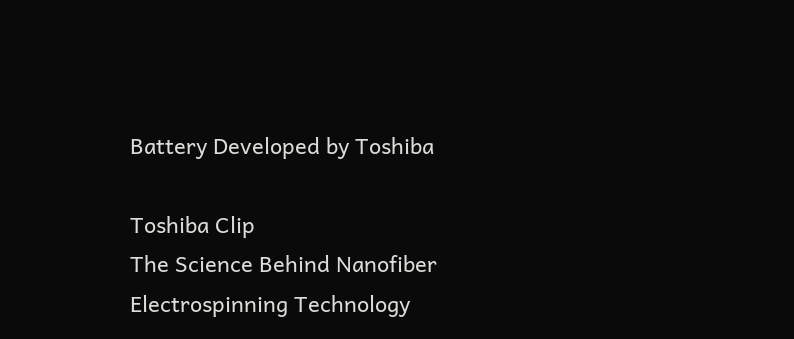Battery Developed by Toshiba

Toshiba Clip
The Science Behind Nanofiber Electrospinning Technology